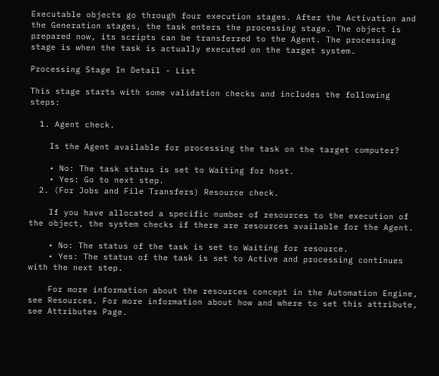Executable objects go through four execution stages. After the Activation and the Generation stages, the task enters the processing stage. The object is prepared now, its scripts can be transferred to the Agent. The processing stage is when the task is actually executed on the target system.

Processing Stage In Detail - List

This stage starts with some validation checks and includes the following steps:

  1. Agent check.

    Is the Agent available for processing the task on the target computer?

    • No: The task status is set to Waiting for host.
    • Yes: Go to next step.
  2. (For Jobs and File Transfers) Resource check.

    If you have allocated a specific number of resources to the execution of the object, the system checks if there are resources available for the Agent.

    • No: The status of the task is set to Waiting for resource.
    • Yes: The status of the task is set to Active and processing continues with the next step.

    For more information about the resources concept in the Automation Engine, see Resources. For more information about how and where to set this attribute, see Attributes Page.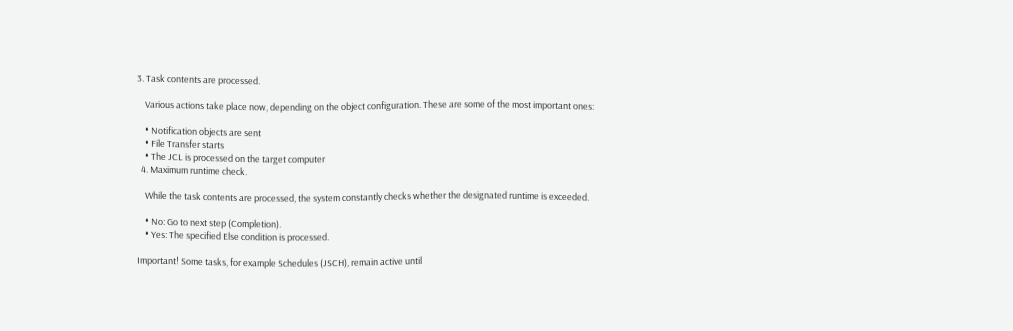3. Task contents are processed.

    Various actions take place now, depending on the object configuration. These are some of the most important ones:

    • Notification objects are sent
    • File Transfer starts
    • The JCL is processed on the target computer
  4. Maximum runtime check.

    While the task contents are processed, the system constantly checks whether the designated runtime is exceeded.

    • No: Go to next step (Completion).
    • Yes: The specified Else condition is processed.

Important! Some tasks, for example Schedules (JSCH), remain active until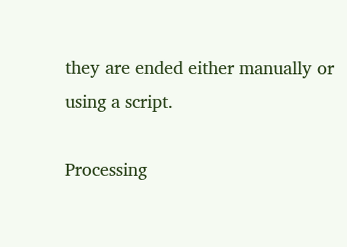they are ended either manually or using a script.

Processing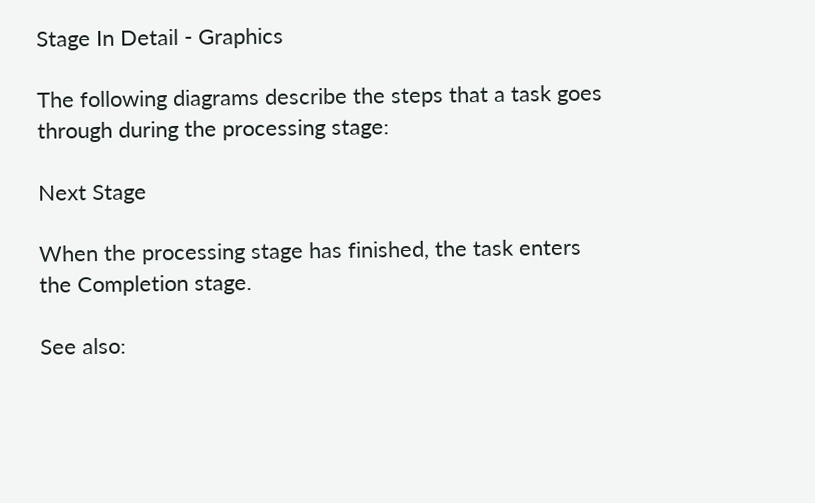Stage In Detail - Graphics

The following diagrams describe the steps that a task goes through during the processing stage:

Next Stage

When the processing stage has finished, the task enters the Completion stage.

See also: